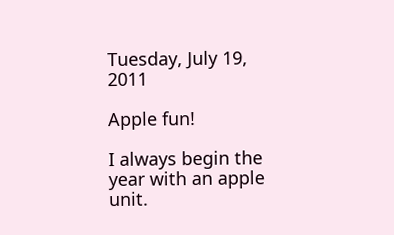Tuesday, July 19, 2011

Apple fun!

I always begin the year with an apple unit.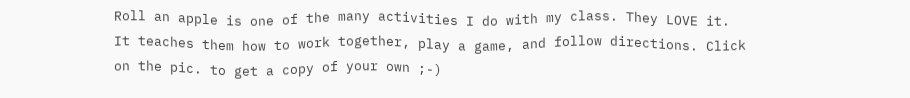Roll an apple is one of the many activities I do with my class. They LOVE it.  It teaches them how to work together, play a game, and follow directions. Click on the pic. to get a copy of your own ;-)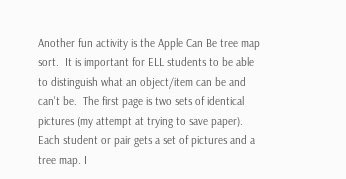Another fun activity is the Apple Can Be tree map sort.  It is important for ELL students to be able to distinguish what an object/item can be and can't be.  The first page is two sets of identical pictures (my attempt at trying to save paper). Each student or pair gets a set of pictures and a tree map. I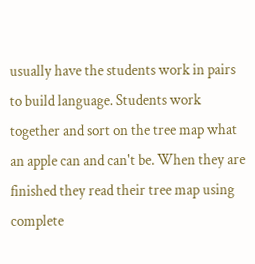usually have the students work in pairs to build language. Students work together and sort on the tree map what an apple can and can't be. When they are finished they read their tree map using complete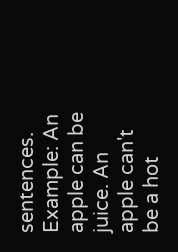sentences. Example: An apple can be juice. An apple can't be a hot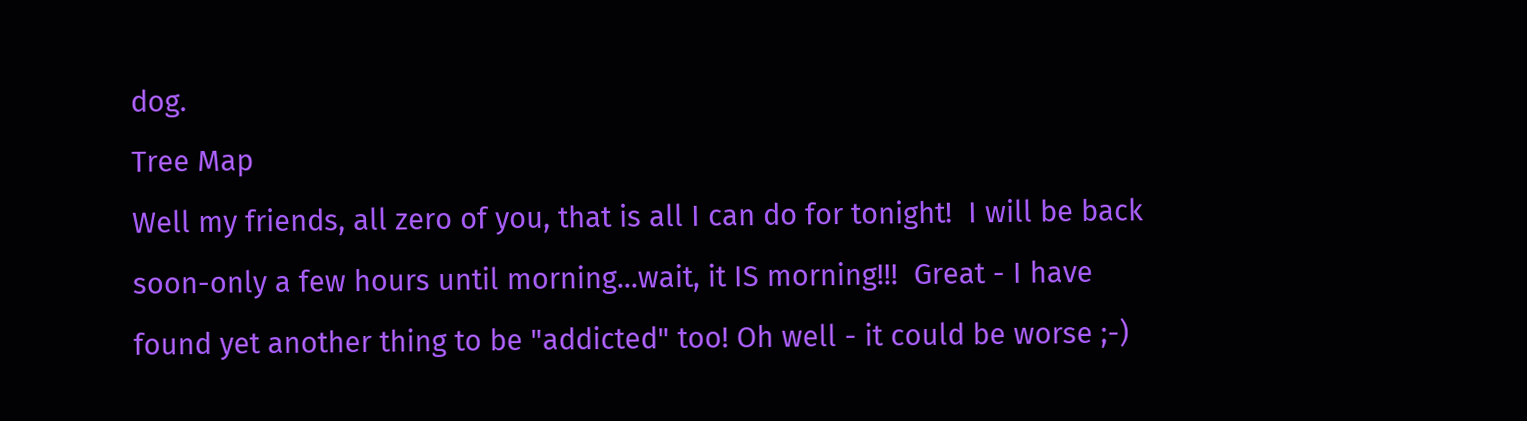dog.
Tree Map
Well my friends, all zero of you, that is all I can do for tonight!  I will be back soon-only a few hours until morning...wait, it IS morning!!!  Great - I have found yet another thing to be "addicted" too! Oh well - it could be worse ;-)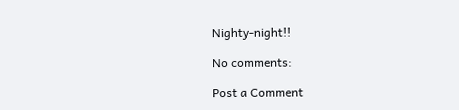Nighty-night!!

No comments:

Post a Comment